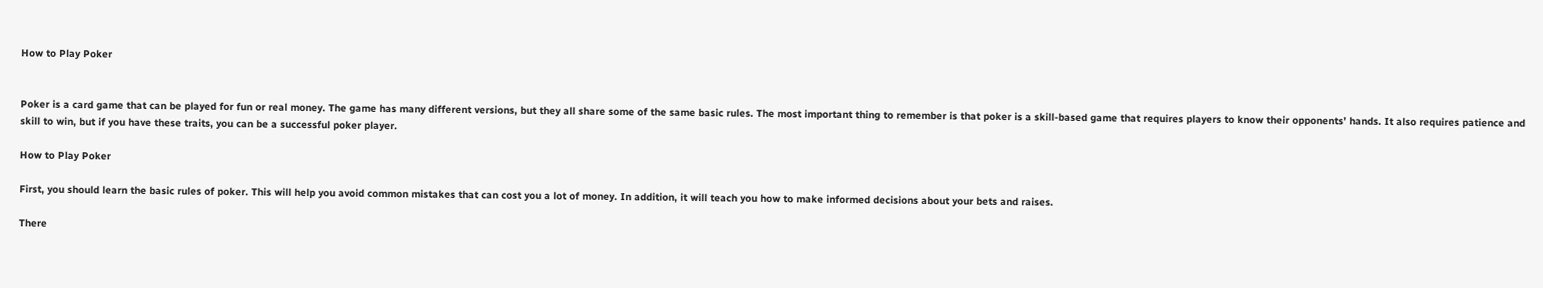How to Play Poker


Poker is a card game that can be played for fun or real money. The game has many different versions, but they all share some of the same basic rules. The most important thing to remember is that poker is a skill-based game that requires players to know their opponents’ hands. It also requires patience and skill to win, but if you have these traits, you can be a successful poker player.

How to Play Poker

First, you should learn the basic rules of poker. This will help you avoid common mistakes that can cost you a lot of money. In addition, it will teach you how to make informed decisions about your bets and raises.

There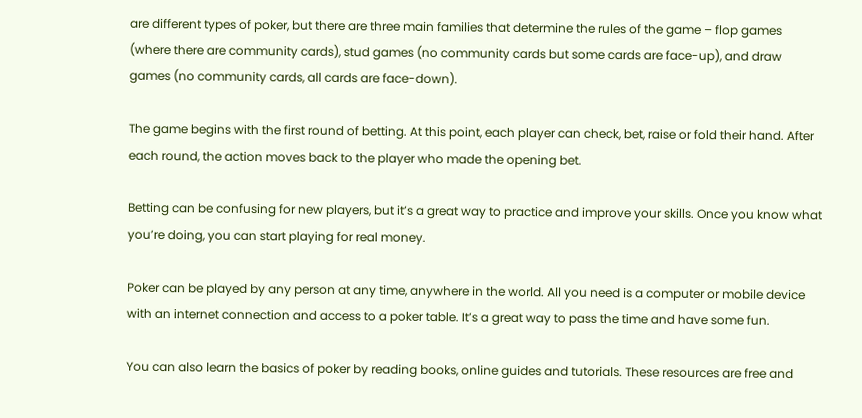are different types of poker, but there are three main families that determine the rules of the game – flop games (where there are community cards), stud games (no community cards but some cards are face-up), and draw games (no community cards, all cards are face-down).

The game begins with the first round of betting. At this point, each player can check, bet, raise or fold their hand. After each round, the action moves back to the player who made the opening bet.

Betting can be confusing for new players, but it’s a great way to practice and improve your skills. Once you know what you’re doing, you can start playing for real money.

Poker can be played by any person at any time, anywhere in the world. All you need is a computer or mobile device with an internet connection and access to a poker table. It’s a great way to pass the time and have some fun.

You can also learn the basics of poker by reading books, online guides and tutorials. These resources are free and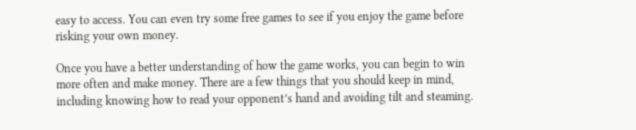easy to access. You can even try some free games to see if you enjoy the game before risking your own money.

Once you have a better understanding of how the game works, you can begin to win more often and make money. There are a few things that you should keep in mind, including knowing how to read your opponent’s hand and avoiding tilt and steaming.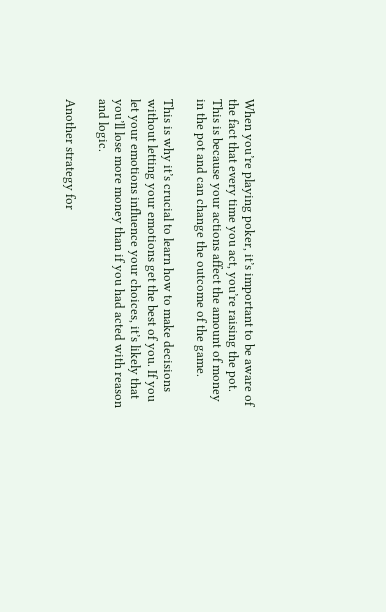When you’re playing poker, it’s important to be aware of the fact that every time you act, you’re raising the pot. This is because your actions affect the amount of money in the pot and can change the outcome of the game.

This is why it’s crucial to learn how to make decisions without letting your emotions get the best of you. If you let your emotions influence your choices, it’s likely that you’ll lose more money than if you had acted with reason and logic.

Another strategy for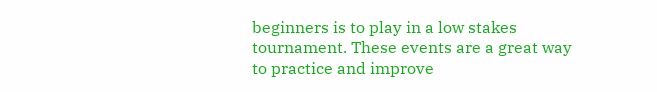beginners is to play in a low stakes tournament. These events are a great way to practice and improve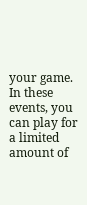your game. In these events, you can play for a limited amount of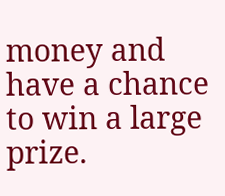money and have a chance to win a large prize.